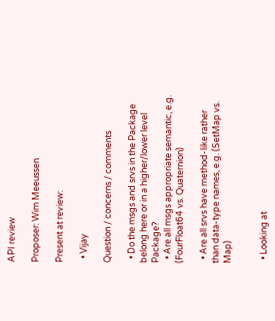API review

Proposer: Wim Meeussen

Present at review:

  • Vijay

Question / concerns / comments

  • Do the msgs and srvs in the Package belong here or in a higher/lower level Package?
  • Are all msgs appropriate semantic, e.g. (FourFloat64 vs. Quaternion)

  • Are all srvs have method-like rather than data-type names, e.g. (SetMap vs. Map)


  • Looking at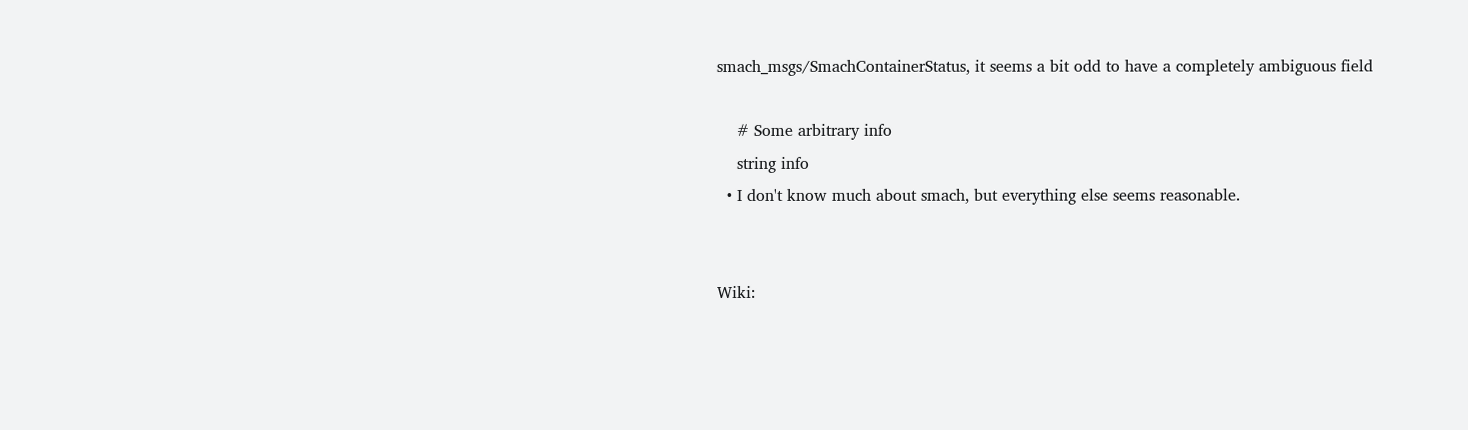smach_msgs/SmachContainerStatus, it seems a bit odd to have a completely ambiguous field

    # Some arbitrary info
    string info
  • I don't know much about smach, but everything else seems reasonable.


Wiki: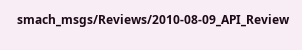smach_msgs/Reviews/2010-08-09_API_Review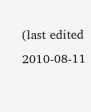(last edited 2010-08-11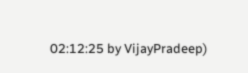02:12:25 by VijayPradeep)